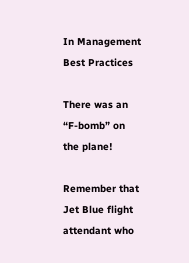In Management Best Practices

There was an “F-bomb” on the plane!

Remember that Jet Blue flight attendant who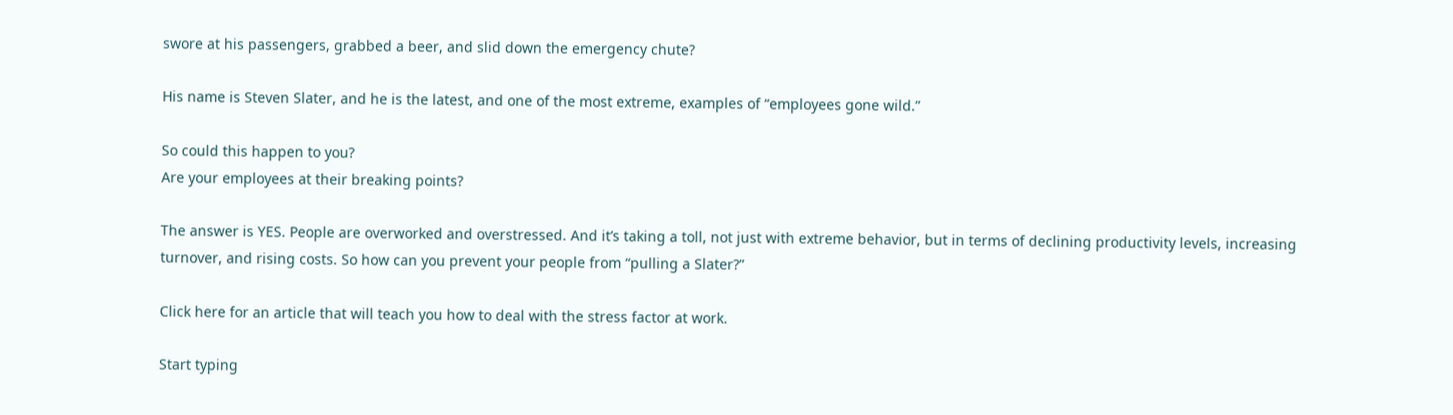swore at his passengers, grabbed a beer, and slid down the emergency chute?

His name is Steven Slater, and he is the latest, and one of the most extreme, examples of “employees gone wild.”

So could this happen to you?
Are your employees at their breaking points?

The answer is YES. People are overworked and overstressed. And it’s taking a toll, not just with extreme behavior, but in terms of declining productivity levels, increasing turnover, and rising costs. So how can you prevent your people from “pulling a Slater?”

Click here for an article that will teach you how to deal with the stress factor at work.

Start typing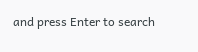and press Enter to search